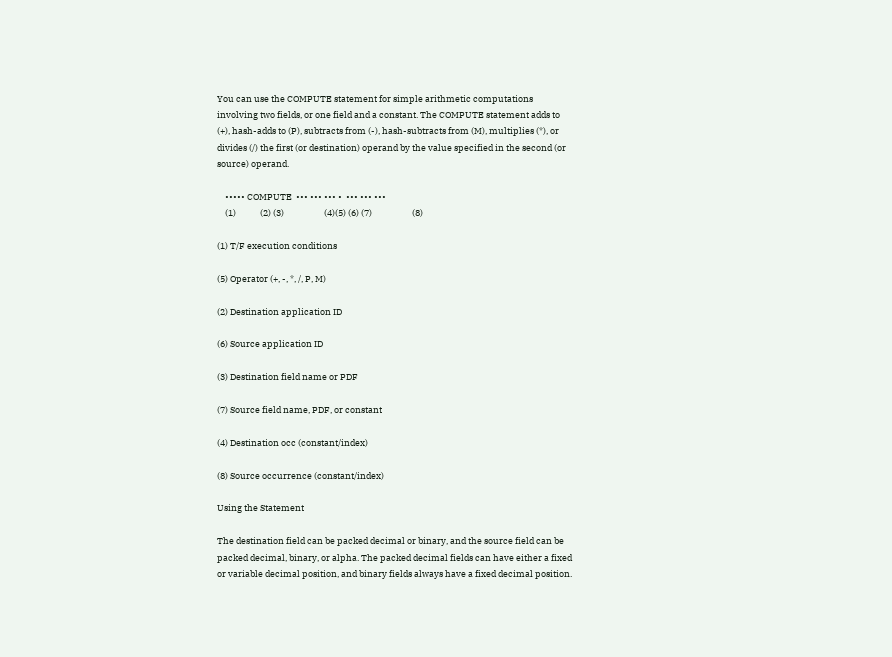You can use the COMPUTE statement for simple arithmetic computations involving two fields, or one field and a constant. The COMPUTE statement adds to (+), hash-adds to (P), subtracts from (-), hash-subtracts from (M), multiplies (*), or divides (/) the first (or destination) operand by the value specified in the second (or source) operand.

    ••••• COMPUTE  ••• ••• ••• •  ••• ••• •••
    (1)            (2) (3)                    (4)(5) (6) (7)                    (8)

(1) T/F execution conditions

(5) Operator (+, -, *, /, P, M)

(2) Destination application ID

(6) Source application ID

(3) Destination field name or PDF

(7) Source field name, PDF, or constant

(4) Destination occ (constant/index)

(8) Source occurrence (constant/index)

Using the Statement

The destination field can be packed decimal or binary, and the source field can be packed decimal, binary, or alpha. The packed decimal fields can have either a fixed or variable decimal position, and binary fields always have a fixed decimal position.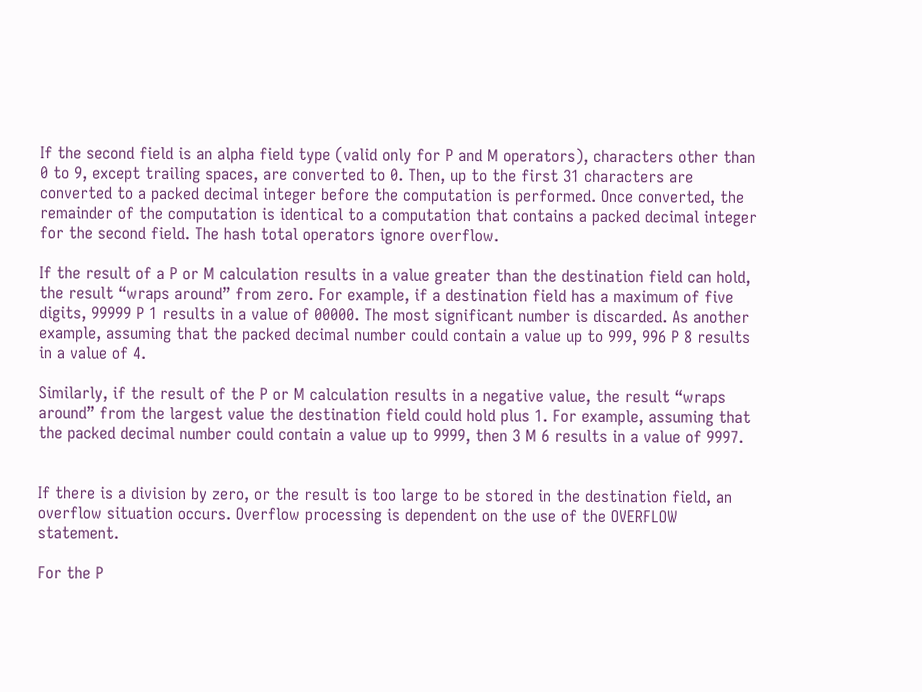If the second field is an alpha field type (valid only for P and M operators), characters other than 0 to 9, except trailing spaces, are converted to 0. Then, up to the first 31 characters are converted to a packed decimal integer before the computation is performed. Once converted, the remainder of the computation is identical to a computation that contains a packed decimal integer for the second field. The hash total operators ignore overflow.

If the result of a P or M calculation results in a value greater than the destination field can hold, the result “wraps around” from zero. For example, if a destination field has a maximum of five digits, 99999 P 1 results in a value of 00000. The most significant number is discarded. As another example, assuming that the packed decimal number could contain a value up to 999, 996 P 8 results in a value of 4.

Similarly, if the result of the P or M calculation results in a negative value, the result “wraps around” from the largest value the destination field could hold plus 1. For example, assuming that the packed decimal number could contain a value up to 9999, then 3 M 6 results in a value of 9997.


If there is a division by zero, or the result is too large to be stored in the destination field, an overflow situation occurs. Overflow processing is dependent on the use of the OVERFLOW statement.

For the P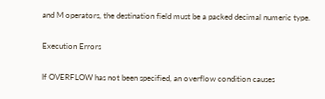and M operators, the destination field must be a packed decimal numeric type.

Execution Errors

If OVERFLOW has not been specified, an overflow condition causes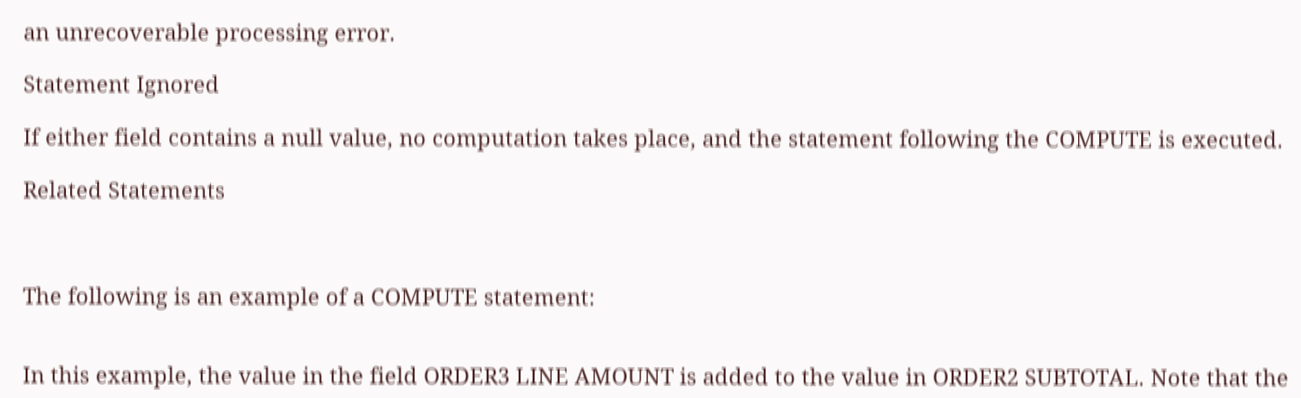an unrecoverable processing error.

Statement Ignored

If either field contains a null value, no computation takes place, and the statement following the COMPUTE is executed.

Related Statements



The following is an example of a COMPUTE statement:


In this example, the value in the field ORDER3 LINE AMOUNT is added to the value in ORDER2 SUBTOTAL. Note that the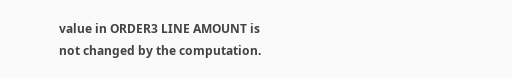value in ORDER3 LINE AMOUNT is not changed by the computation.